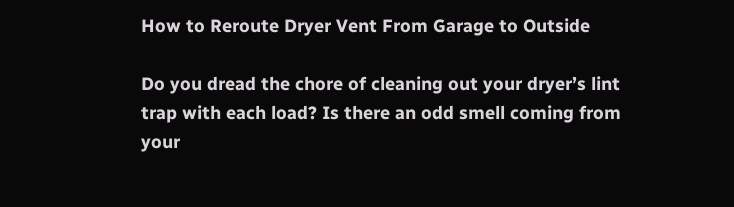How to Reroute Dryer Vent From Garage to Outside

Do you dread the chore of cleaning out your dryer’s lint trap with each load? Is there an odd smell coming from your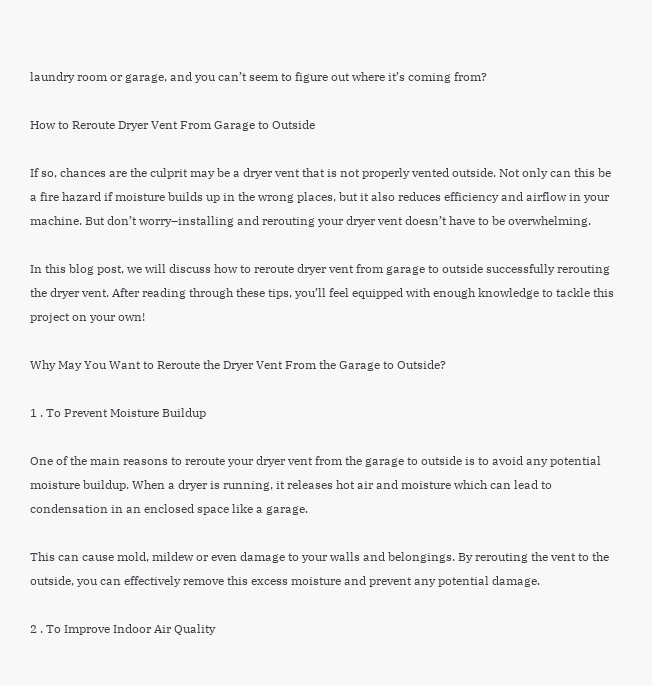laundry room or garage, and you can’t seem to figure out where it’s coming from?

How to Reroute Dryer Vent From Garage to Outside

If so, chances are the culprit may be a dryer vent that is not properly vented outside. Not only can this be a fire hazard if moisture builds up in the wrong places, but it also reduces efficiency and airflow in your machine. But don’t worry–installing and rerouting your dryer vent doesn’t have to be overwhelming.

In this blog post, we will discuss how to reroute dryer vent from garage to outside successfully rerouting the dryer vent. After reading through these tips, you’ll feel equipped with enough knowledge to tackle this project on your own!

Why May You Want to Reroute the Dryer Vent From the Garage to Outside?

1 . To Prevent Moisture Buildup

One of the main reasons to reroute your dryer vent from the garage to outside is to avoid any potential moisture buildup. When a dryer is running, it releases hot air and moisture which can lead to condensation in an enclosed space like a garage.

This can cause mold, mildew or even damage to your walls and belongings. By rerouting the vent to the outside, you can effectively remove this excess moisture and prevent any potential damage.

2 . To Improve Indoor Air Quality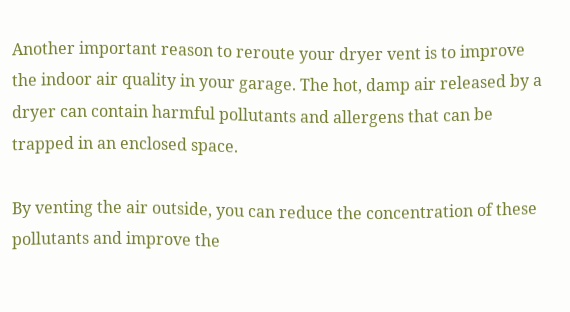Another important reason to reroute your dryer vent is to improve the indoor air quality in your garage. The hot, damp air released by a dryer can contain harmful pollutants and allergens that can be trapped in an enclosed space.

By venting the air outside, you can reduce the concentration of these pollutants and improve the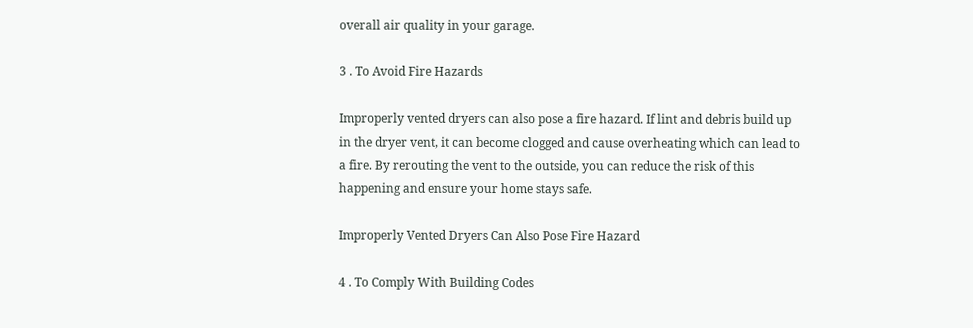overall air quality in your garage.

3 . To Avoid Fire Hazards

Improperly vented dryers can also pose a fire hazard. If lint and debris build up in the dryer vent, it can become clogged and cause overheating which can lead to a fire. By rerouting the vent to the outside, you can reduce the risk of this happening and ensure your home stays safe.

Improperly Vented Dryers Can Also Pose Fire Hazard

4 . To Comply With Building Codes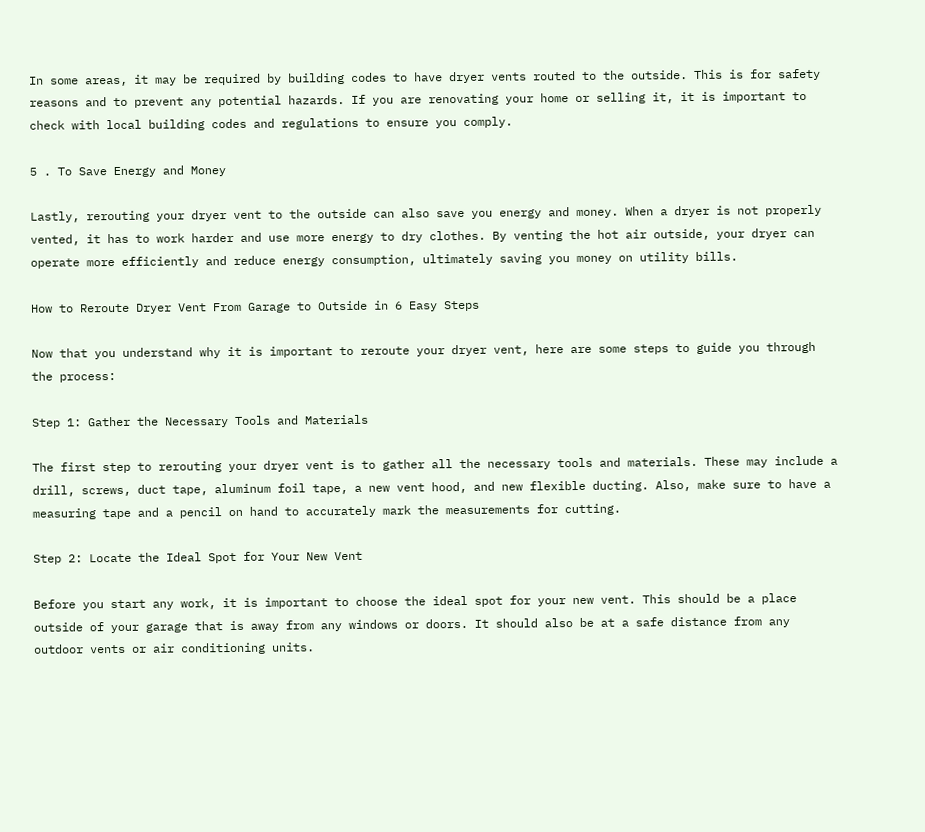In some areas, it may be required by building codes to have dryer vents routed to the outside. This is for safety reasons and to prevent any potential hazards. If you are renovating your home or selling it, it is important to check with local building codes and regulations to ensure you comply.

5 . To Save Energy and Money

Lastly, rerouting your dryer vent to the outside can also save you energy and money. When a dryer is not properly vented, it has to work harder and use more energy to dry clothes. By venting the hot air outside, your dryer can operate more efficiently and reduce energy consumption, ultimately saving you money on utility bills.

How to Reroute Dryer Vent From Garage to Outside in 6 Easy Steps

Now that you understand why it is important to reroute your dryer vent, here are some steps to guide you through the process:

Step 1: Gather the Necessary Tools and Materials

The first step to rerouting your dryer vent is to gather all the necessary tools and materials. These may include a drill, screws, duct tape, aluminum foil tape, a new vent hood, and new flexible ducting. Also, make sure to have a measuring tape and a pencil on hand to accurately mark the measurements for cutting.

Step 2: Locate the Ideal Spot for Your New Vent

Before you start any work, it is important to choose the ideal spot for your new vent. This should be a place outside of your garage that is away from any windows or doors. It should also be at a safe distance from any outdoor vents or air conditioning units.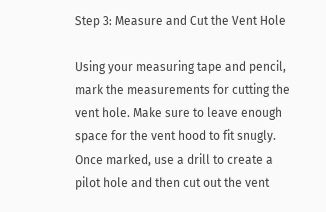Step 3: Measure and Cut the Vent Hole

Using your measuring tape and pencil, mark the measurements for cutting the vent hole. Make sure to leave enough space for the vent hood to fit snugly. Once marked, use a drill to create a pilot hole and then cut out the vent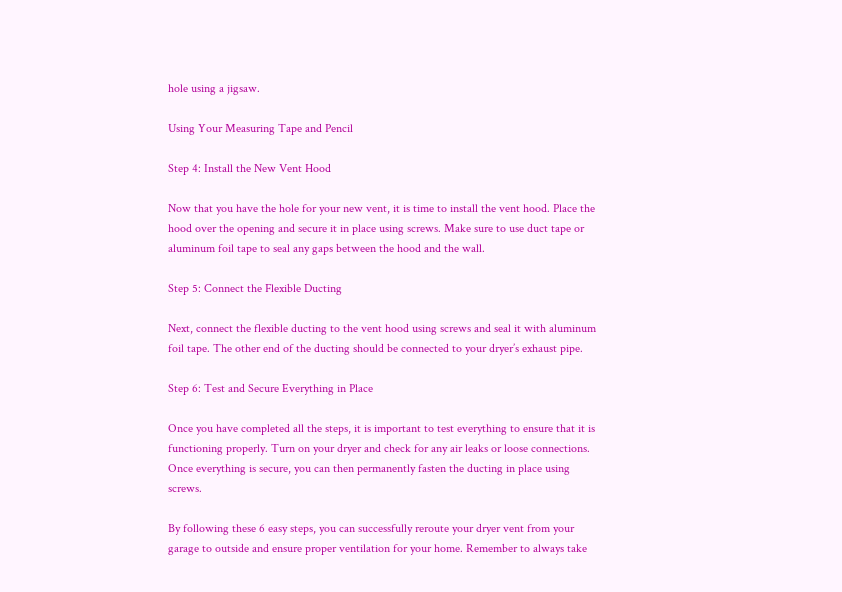hole using a jigsaw.

Using Your Measuring Tape and Pencil

Step 4: Install the New Vent Hood

Now that you have the hole for your new vent, it is time to install the vent hood. Place the hood over the opening and secure it in place using screws. Make sure to use duct tape or aluminum foil tape to seal any gaps between the hood and the wall.

Step 5: Connect the Flexible Ducting

Next, connect the flexible ducting to the vent hood using screws and seal it with aluminum foil tape. The other end of the ducting should be connected to your dryer’s exhaust pipe.

Step 6: Test and Secure Everything in Place

Once you have completed all the steps, it is important to test everything to ensure that it is functioning properly. Turn on your dryer and check for any air leaks or loose connections. Once everything is secure, you can then permanently fasten the ducting in place using screws.

By following these 6 easy steps, you can successfully reroute your dryer vent from your garage to outside and ensure proper ventilation for your home. Remember to always take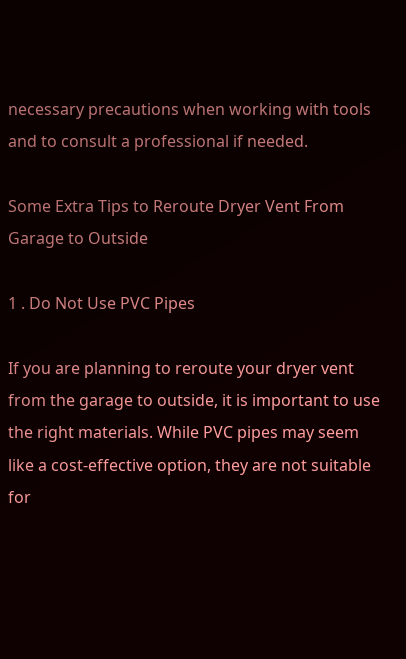necessary precautions when working with tools and to consult a professional if needed.

Some Extra Tips to Reroute Dryer Vent From Garage to Outside

1 . Do Not Use PVC Pipes

If you are planning to reroute your dryer vent from the garage to outside, it is important to use the right materials. While PVC pipes may seem like a cost-effective option, they are not suitable for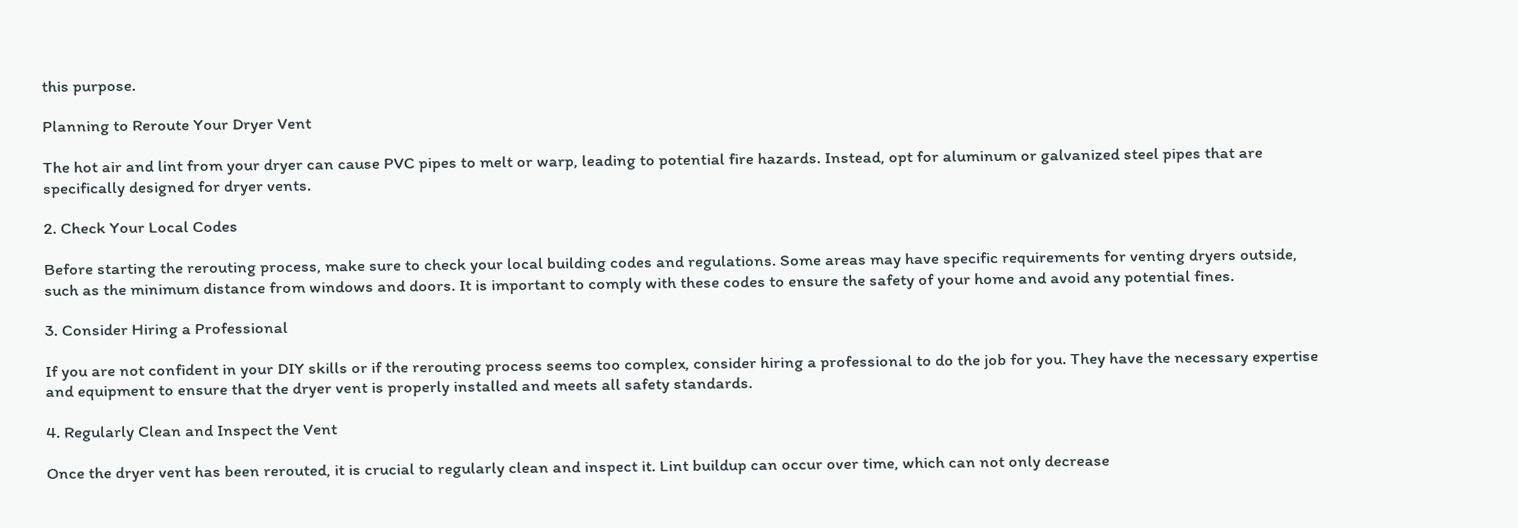this purpose.

Planning to Reroute Your Dryer Vent

The hot air and lint from your dryer can cause PVC pipes to melt or warp, leading to potential fire hazards. Instead, opt for aluminum or galvanized steel pipes that are specifically designed for dryer vents.

2. Check Your Local Codes

Before starting the rerouting process, make sure to check your local building codes and regulations. Some areas may have specific requirements for venting dryers outside, such as the minimum distance from windows and doors. It is important to comply with these codes to ensure the safety of your home and avoid any potential fines.

3. Consider Hiring a Professional

If you are not confident in your DIY skills or if the rerouting process seems too complex, consider hiring a professional to do the job for you. They have the necessary expertise and equipment to ensure that the dryer vent is properly installed and meets all safety standards.

4. Regularly Clean and Inspect the Vent

Once the dryer vent has been rerouted, it is crucial to regularly clean and inspect it. Lint buildup can occur over time, which can not only decrease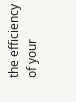the efficiency of your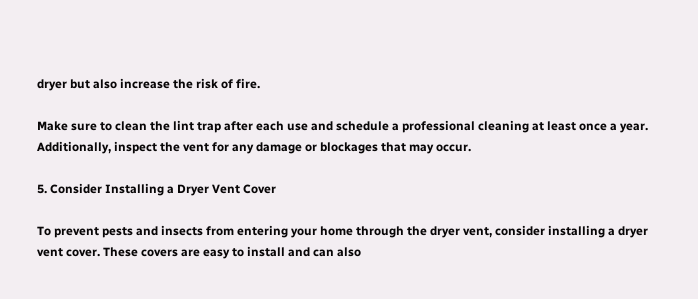dryer but also increase the risk of fire.

Make sure to clean the lint trap after each use and schedule a professional cleaning at least once a year. Additionally, inspect the vent for any damage or blockages that may occur.

5. Consider Installing a Dryer Vent Cover

To prevent pests and insects from entering your home through the dryer vent, consider installing a dryer vent cover. These covers are easy to install and can also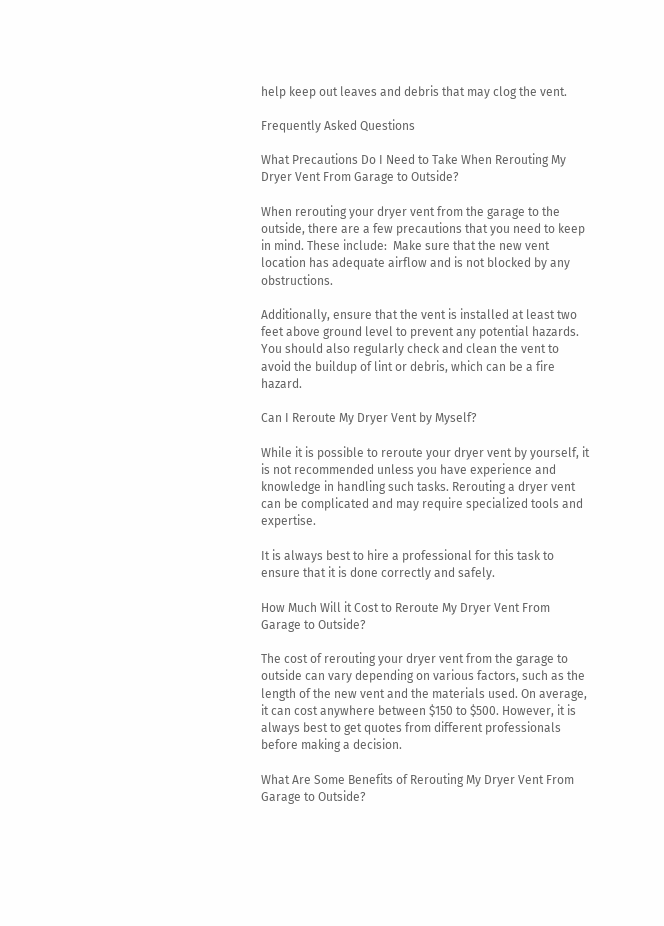help keep out leaves and debris that may clog the vent.

Frequently Asked Questions

What Precautions Do I Need to Take When Rerouting My Dryer Vent From Garage to Outside?

When rerouting your dryer vent from the garage to the outside, there are a few precautions that you need to keep in mind. These include:  Make sure that the new vent location has adequate airflow and is not blocked by any obstructions.

Additionally, ensure that the vent is installed at least two feet above ground level to prevent any potential hazards. You should also regularly check and clean the vent to avoid the buildup of lint or debris, which can be a fire hazard.

Can I Reroute My Dryer Vent by Myself?

While it is possible to reroute your dryer vent by yourself, it is not recommended unless you have experience and knowledge in handling such tasks. Rerouting a dryer vent can be complicated and may require specialized tools and expertise.

It is always best to hire a professional for this task to ensure that it is done correctly and safely.

How Much Will it Cost to Reroute My Dryer Vent From Garage to Outside?

The cost of rerouting your dryer vent from the garage to outside can vary depending on various factors, such as the length of the new vent and the materials used. On average, it can cost anywhere between $150 to $500. However, it is always best to get quotes from different professionals before making a decision.

What Are Some Benefits of Rerouting My Dryer Vent From Garage to Outside?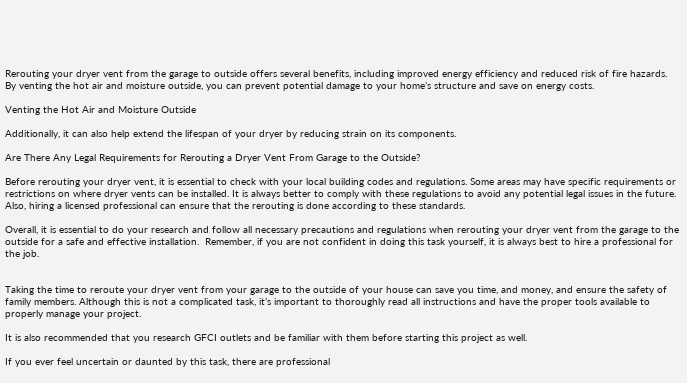Rerouting your dryer vent from the garage to outside offers several benefits, including improved energy efficiency and reduced risk of fire hazards. By venting the hot air and moisture outside, you can prevent potential damage to your home’s structure and save on energy costs.

Venting the Hot Air and Moisture Outside

Additionally, it can also help extend the lifespan of your dryer by reducing strain on its components.

Are There Any Legal Requirements for Rerouting a Dryer Vent From Garage to the Outside?

Before rerouting your dryer vent, it is essential to check with your local building codes and regulations. Some areas may have specific requirements or restrictions on where dryer vents can be installed. It is always better to comply with these regulations to avoid any potential legal issues in the future. Also, hiring a licensed professional can ensure that the rerouting is done according to these standards.

Overall, it is essential to do your research and follow all necessary precautions and regulations when rerouting your dryer vent from the garage to the outside for a safe and effective installation.  Remember, if you are not confident in doing this task yourself, it is always best to hire a professional for the job.


Taking the time to reroute your dryer vent from your garage to the outside of your house can save you time, and money, and ensure the safety of family members. Although this is not a complicated task, it’s important to thoroughly read all instructions and have the proper tools available to properly manage your project.

It is also recommended that you research GFCI outlets and be familiar with them before starting this project as well.

If you ever feel uncertain or daunted by this task, there are professional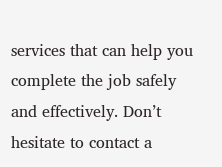services that can help you complete the job safely and effectively. Don’t hesitate to contact a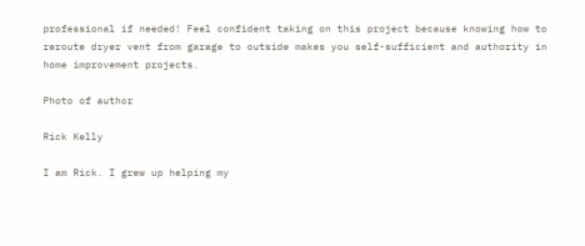professional if needed! Feel confident taking on this project because knowing how to reroute dryer vent from garage to outside makes you self-sufficient and authority in home improvement projects.

Photo of author

Rick Kelly

I am Rick. I grew up helping my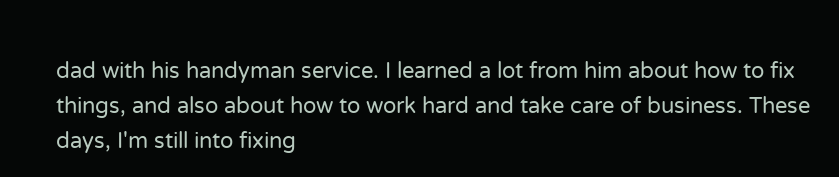dad with his handyman service. I learned a lot from him about how to fix things, and also about how to work hard and take care of business. These days, I'm still into fixing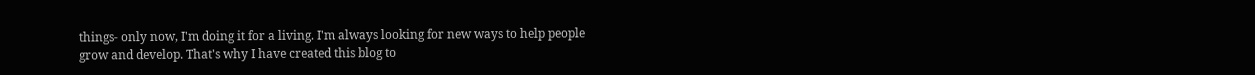things- only now, I'm doing it for a living. I'm always looking for new ways to help people grow and develop. That's why I have created this blog to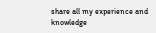share all my experience and knowledge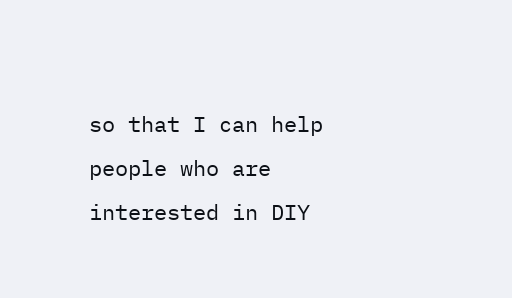so that I can help people who are interested in DIY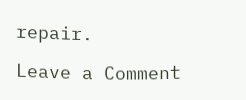repair.

Leave a Comment